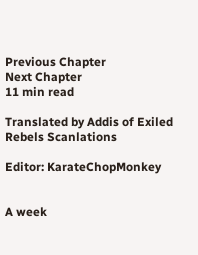Previous Chapter
Next Chapter
11 min read

Translated by Addis of Exiled Rebels Scanlations

Editor: KarateChopMonkey


A week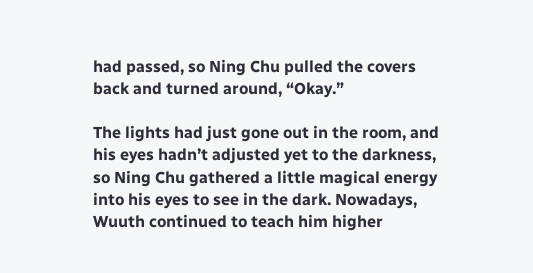had passed, so Ning Chu pulled the covers back and turned around, “Okay.”

The lights had just gone out in the room, and his eyes hadn’t adjusted yet to the darkness, so Ning Chu gathered a little magical energy into his eyes to see in the dark. Nowadays, Wuuth continued to teach him higher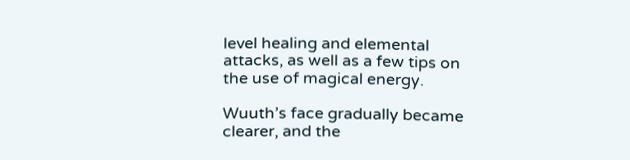level healing and elemental attacks, as well as a few tips on the use of magical energy.

Wuuth’s face gradually became clearer, and the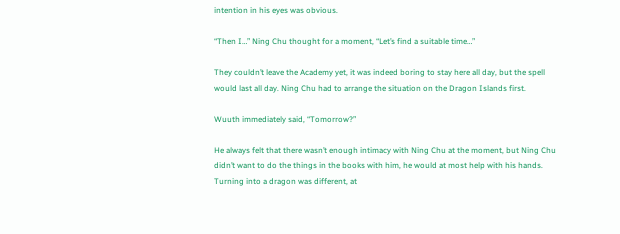intention in his eyes was obvious.

“Then I…” Ning Chu thought for a moment, “Let’s find a suitable time…”

They couldn’t leave the Academy yet, it was indeed boring to stay here all day, but the spell would last all day. Ning Chu had to arrange the situation on the Dragon Islands first.

Wuuth immediately said, “Tomorrow?”

He always felt that there wasn’t enough intimacy with Ning Chu at the moment, but Ning Chu didn’t want to do the things in the books with him, he would at most help with his hands. Turning into a dragon was different, at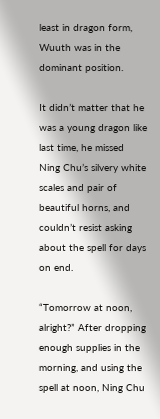least in dragon form, Wuuth was in the dominant position.

It didn’t matter that he was a young dragon like last time, he missed Ning Chu’s silvery white scales and pair of beautiful horns, and couldn’t resist asking about the spell for days on end.

“Tomorrow at noon, alright?” After dropping enough supplies in the morning, and using the spell at noon, Ning Chu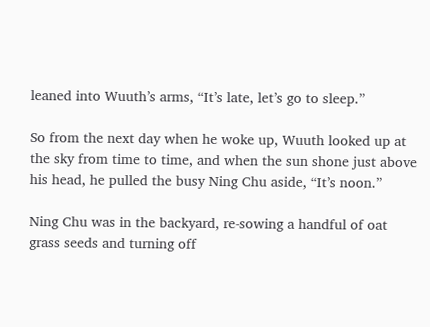leaned into Wuuth’s arms, “It’s late, let’s go to sleep.”

So from the next day when he woke up, Wuuth looked up at the sky from time to time, and when the sun shone just above his head, he pulled the busy Ning Chu aside, “It’s noon.”

Ning Chu was in the backyard, re-sowing a handful of oat grass seeds and turning off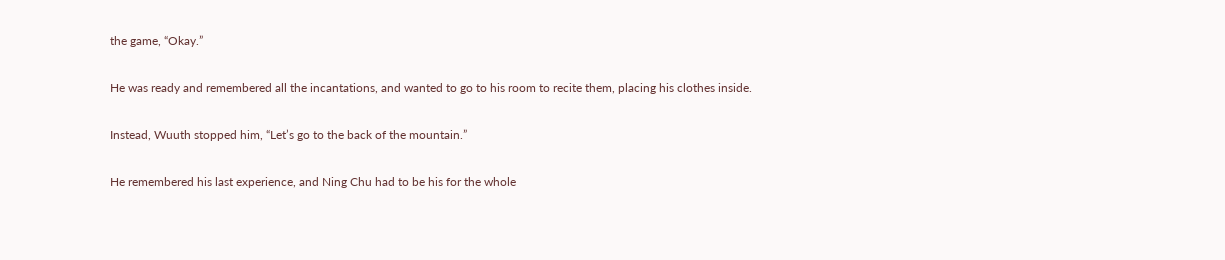the game, “Okay.”

He was ready and remembered all the incantations, and wanted to go to his room to recite them, placing his clothes inside.

Instead, Wuuth stopped him, “Let’s go to the back of the mountain.”

He remembered his last experience, and Ning Chu had to be his for the whole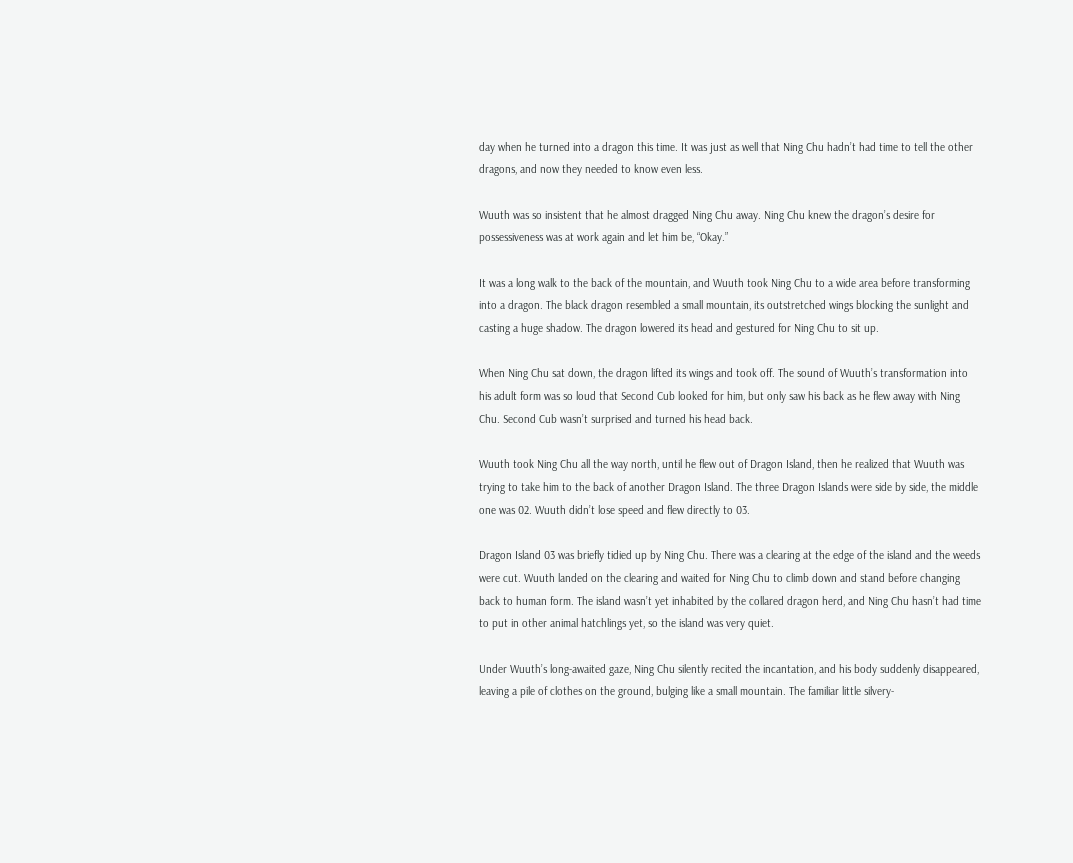day when he turned into a dragon this time. It was just as well that Ning Chu hadn’t had time to tell the other dragons, and now they needed to know even less.

Wuuth was so insistent that he almost dragged Ning Chu away. Ning Chu knew the dragon’s desire for possessiveness was at work again and let him be, “Okay.”

It was a long walk to the back of the mountain, and Wuuth took Ning Chu to a wide area before transforming into a dragon. The black dragon resembled a small mountain, its outstretched wings blocking the sunlight and casting a huge shadow. The dragon lowered its head and gestured for Ning Chu to sit up.

When Ning Chu sat down, the dragon lifted its wings and took off. The sound of Wuuth’s transformation into his adult form was so loud that Second Cub looked for him, but only saw his back as he flew away with Ning Chu. Second Cub wasn’t surprised and turned his head back.

Wuuth took Ning Chu all the way north, until he flew out of Dragon Island, then he realized that Wuuth was trying to take him to the back of another Dragon Island. The three Dragon Islands were side by side, the middle one was 02. Wuuth didn’t lose speed and flew directly to 03.

Dragon Island 03 was briefly tidied up by Ning Chu. There was a clearing at the edge of the island and the weeds were cut. Wuuth landed on the clearing and waited for Ning Chu to climb down and stand before changing back to human form. The island wasn’t yet inhabited by the collared dragon herd, and Ning Chu hasn’t had time to put in other animal hatchlings yet, so the island was very quiet.

Under Wuuth’s long-awaited gaze, Ning Chu silently recited the incantation, and his body suddenly disappeared, leaving a pile of clothes on the ground, bulging like a small mountain. The familiar little silvery-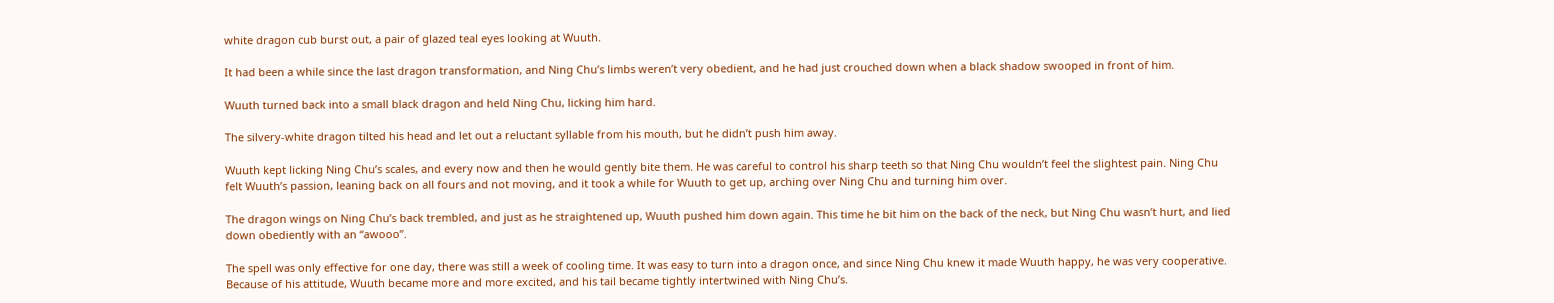white dragon cub burst out, a pair of glazed teal eyes looking at Wuuth.

It had been a while since the last dragon transformation, and Ning Chu’s limbs weren’t very obedient, and he had just crouched down when a black shadow swooped in front of him.

Wuuth turned back into a small black dragon and held Ning Chu, licking him hard.

The silvery-white dragon tilted his head and let out a reluctant syllable from his mouth, but he didn’t push him away.

Wuuth kept licking Ning Chu’s scales, and every now and then he would gently bite them. He was careful to control his sharp teeth so that Ning Chu wouldn’t feel the slightest pain. Ning Chu felt Wuuth’s passion, leaning back on all fours and not moving, and it took a while for Wuuth to get up, arching over Ning Chu and turning him over.

The dragon wings on Ning Chu’s back trembled, and just as he straightened up, Wuuth pushed him down again. This time he bit him on the back of the neck, but Ning Chu wasn’t hurt, and lied down obediently with an “awooo”.

The spell was only effective for one day, there was still a week of cooling time. It was easy to turn into a dragon once, and since Ning Chu knew it made Wuuth happy, he was very cooperative. Because of his attitude, Wuuth became more and more excited, and his tail became tightly intertwined with Ning Chu’s.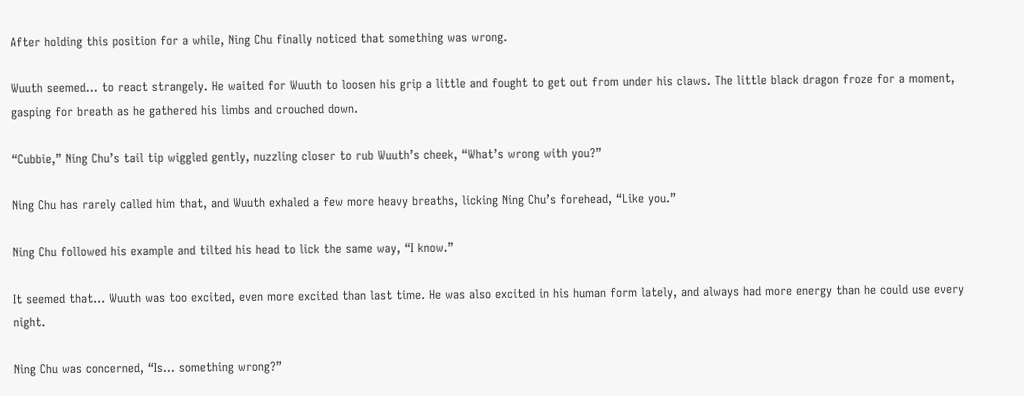After holding this position for a while, Ning Chu finally noticed that something was wrong.

Wuuth seemed… to react strangely. He waited for Wuuth to loosen his grip a little and fought to get out from under his claws. The little black dragon froze for a moment, gasping for breath as he gathered his limbs and crouched down.

“Cubbie,” Ning Chu’s tail tip wiggled gently, nuzzling closer to rub Wuuth’s cheek, “What’s wrong with you?”

Ning Chu has rarely called him that, and Wuuth exhaled a few more heavy breaths, licking Ning Chu’s forehead, “Like you.”

Ning Chu followed his example and tilted his head to lick the same way, “I know.”

It seemed that… Wuuth was too excited, even more excited than last time. He was also excited in his human form lately, and always had more energy than he could use every night.

Ning Chu was concerned, “Is… something wrong?”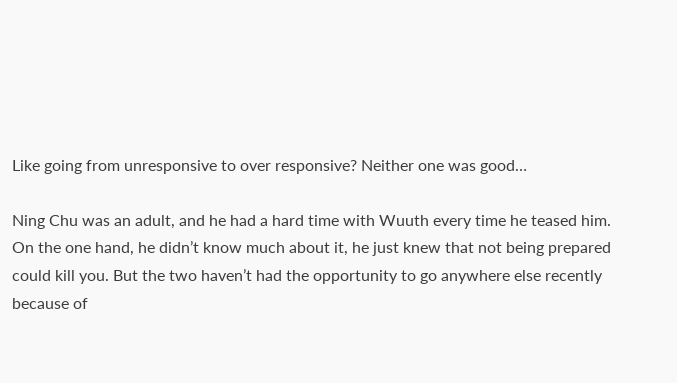Like going from unresponsive to over responsive? Neither one was good…

Ning Chu was an adult, and he had a hard time with Wuuth every time he teased him. On the one hand, he didn’t know much about it, he just knew that not being prepared could kill you. But the two haven’t had the opportunity to go anywhere else recently because of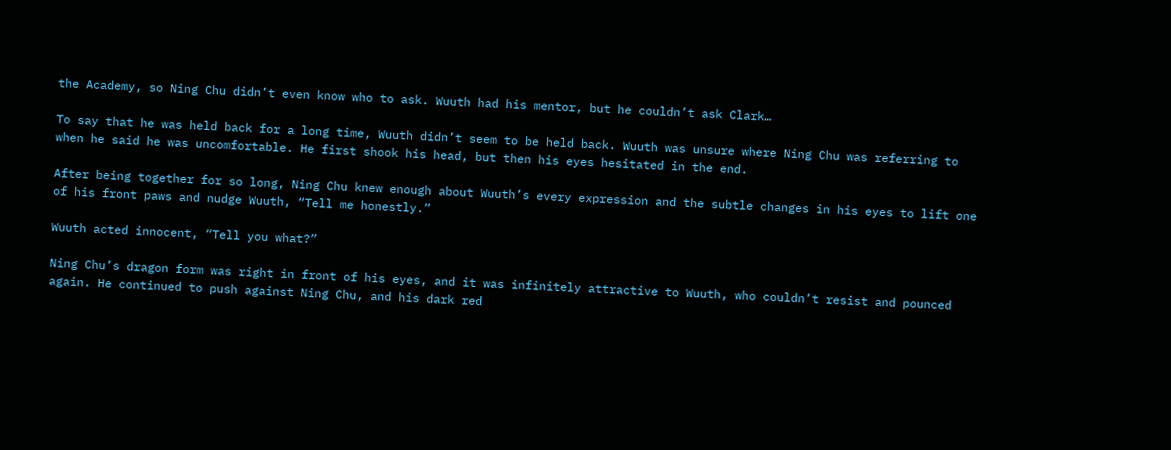the Academy, so Ning Chu didn’t even know who to ask. Wuuth had his mentor, but he couldn’t ask Clark…

To say that he was held back for a long time, Wuuth didn’t seem to be held back. Wuuth was unsure where Ning Chu was referring to when he said he was uncomfortable. He first shook his head, but then his eyes hesitated in the end.

After being together for so long, Ning Chu knew enough about Wuuth’s every expression and the subtle changes in his eyes to lift one of his front paws and nudge Wuuth, “Tell me honestly.”

Wuuth acted innocent, “Tell you what?”

Ning Chu’s dragon form was right in front of his eyes, and it was infinitely attractive to Wuuth, who couldn’t resist and pounced again. He continued to push against Ning Chu, and his dark red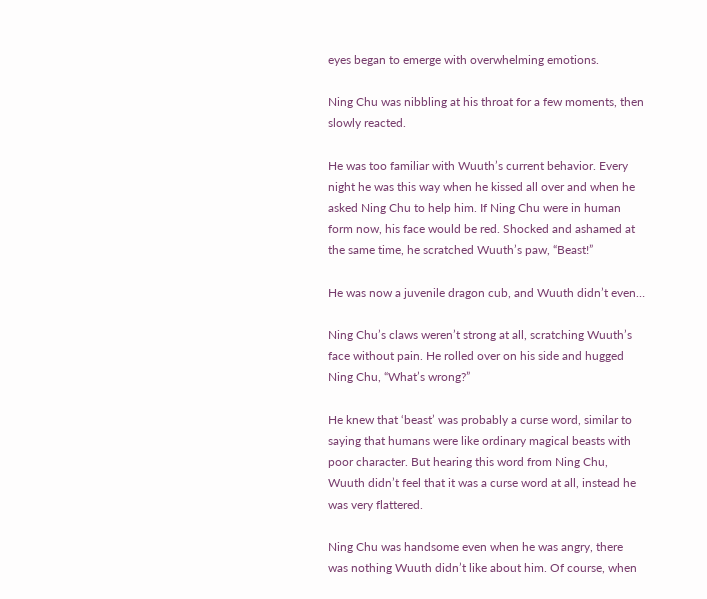eyes began to emerge with overwhelming emotions.

Ning Chu was nibbling at his throat for a few moments, then slowly reacted.

He was too familiar with Wuuth’s current behavior. Every night he was this way when he kissed all over and when he asked Ning Chu to help him. If Ning Chu were in human form now, his face would be red. Shocked and ashamed at the same time, he scratched Wuuth’s paw, “Beast!”

He was now a juvenile dragon cub, and Wuuth didn’t even…

Ning Chu’s claws weren’t strong at all, scratching Wuuth’s face without pain. He rolled over on his side and hugged Ning Chu, “What’s wrong?”

He knew that ‘beast’ was probably a curse word, similar to saying that humans were like ordinary magical beasts with poor character. But hearing this word from Ning Chu, Wuuth didn’t feel that it was a curse word at all, instead he was very flattered.

Ning Chu was handsome even when he was angry, there was nothing Wuuth didn’t like about him. Of course, when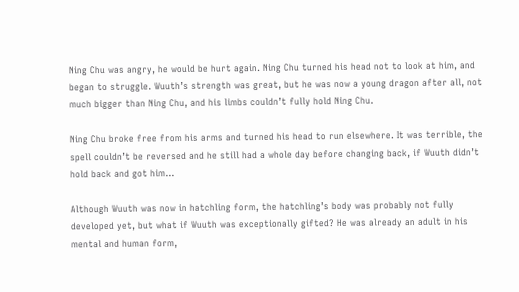Ning Chu was angry, he would be hurt again. Ning Chu turned his head not to look at him, and began to struggle. Wuuth’s strength was great, but he was now a young dragon after all, not much bigger than Ning Chu, and his limbs couldn’t fully hold Ning Chu.

Ning Chu broke free from his arms and turned his head to run elsewhere. It was terrible, the spell couldn’t be reversed and he still had a whole day before changing back, if Wuuth didn’t hold back and got him…

Although Wuuth was now in hatchling form, the hatchling’s body was probably not fully developed yet, but what if Wuuth was exceptionally gifted? He was already an adult in his mental and human form,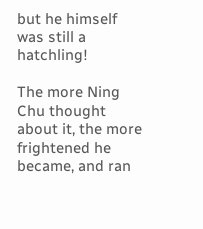but he himself was still a hatchling!

The more Ning Chu thought about it, the more frightened he became, and ran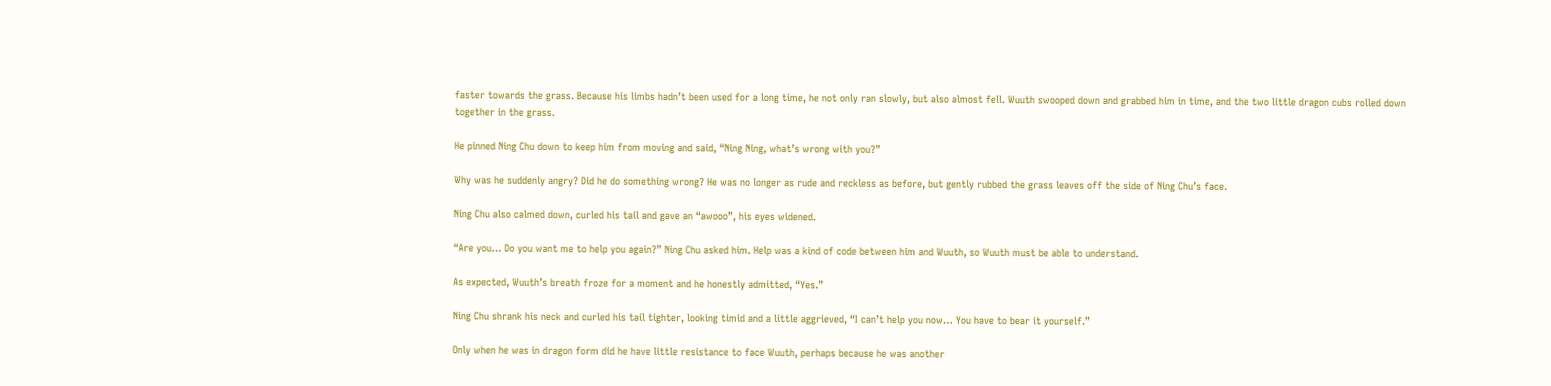faster towards the grass. Because his limbs hadn’t been used for a long time, he not only ran slowly, but also almost fell. Wuuth swooped down and grabbed him in time, and the two little dragon cubs rolled down together in the grass.

He pinned Ning Chu down to keep him from moving and said, “Ning Ning, what’s wrong with you?”

Why was he suddenly angry? Did he do something wrong? He was no longer as rude and reckless as before, but gently rubbed the grass leaves off the side of Ning Chu’s face.

Ning Chu also calmed down, curled his tail and gave an “awooo”, his eyes widened.

“Are you… Do you want me to help you again?” Ning Chu asked him. Help was a kind of code between him and Wuuth, so Wuuth must be able to understand.

As expected, Wuuth’s breath froze for a moment and he honestly admitted, “Yes.”

Ning Chu shrank his neck and curled his tail tighter, looking timid and a little aggrieved, “I can’t help you now… You have to bear it yourself.”

Only when he was in dragon form did he have little resistance to face Wuuth, perhaps because he was another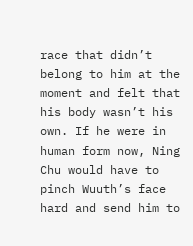race that didn’t belong to him at the moment and felt that his body wasn’t his own. If he were in human form now, Ning Chu would have to pinch Wuuth’s face hard and send him to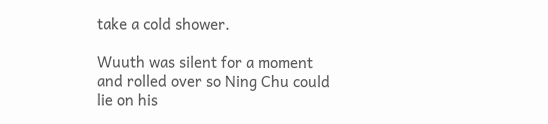take a cold shower.

Wuuth was silent for a moment and rolled over so Ning Chu could lie on his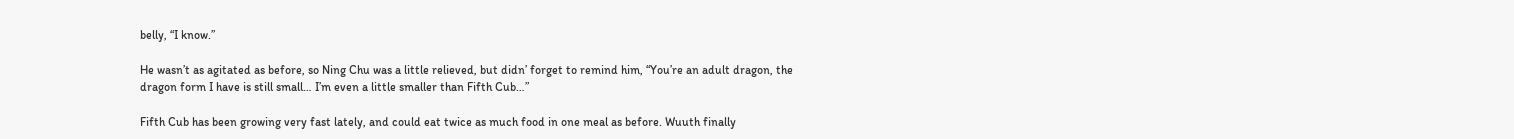belly, “I know.”

He wasn’t as agitated as before, so Ning Chu was a little relieved, but didn’ forget to remind him, “You’re an adult dragon, the dragon form I have is still small… I’m even a little smaller than Fifth Cub…”

Fifth Cub has been growing very fast lately, and could eat twice as much food in one meal as before. Wuuth finally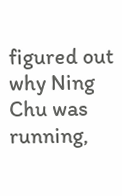figured out why Ning Chu was running,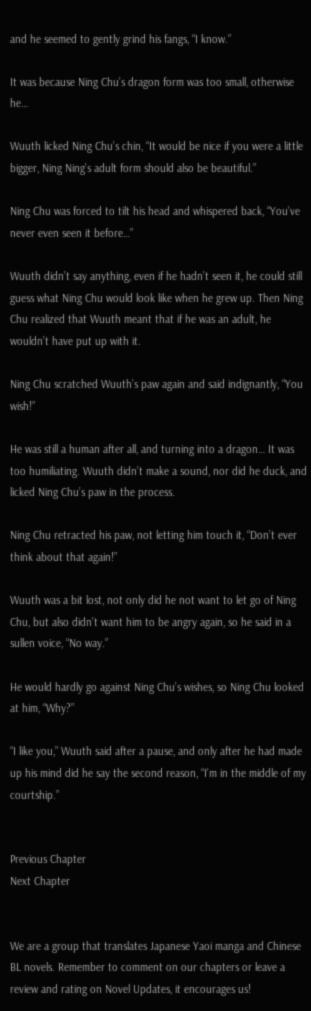and he seemed to gently grind his fangs, “I know.”

It was because Ning Chu’s dragon form was too small, otherwise he…

Wuuth licked Ning Chu’s chin, “It would be nice if you were a little bigger, Ning Ning’s adult form should also be beautiful.”

Ning Chu was forced to tilt his head and whispered back, “You’ve never even seen it before…”

Wuuth didn’t say anything, even if he hadn’t seen it, he could still guess what Ning Chu would look like when he grew up. Then Ning Chu realized that Wuuth meant that if he was an adult, he wouldn’t have put up with it.

Ning Chu scratched Wuuth’s paw again and said indignantly, “You wish!”

He was still a human after all, and turning into a dragon… It was too humiliating. Wuuth didn’t make a sound, nor did he duck, and licked Ning Chu’s paw in the process.

Ning Chu retracted his paw, not letting him touch it, “Don’t ever think about that again!”

Wuuth was a bit lost, not only did he not want to let go of Ning Chu, but also didn’t want him to be angry again, so he said in a sullen voice, “No way.”

He would hardly go against Ning Chu’s wishes, so Ning Chu looked at him, “Why?”

“I like you,” Wuuth said after a pause, and only after he had made up his mind did he say the second reason, “I’m in the middle of my courtship.”


Previous Chapter
Next Chapter


We are a group that translates Japanese Yaoi manga and Chinese BL novels. Remember to comment on our chapters or leave a review and rating on Novel Updates, it encourages us!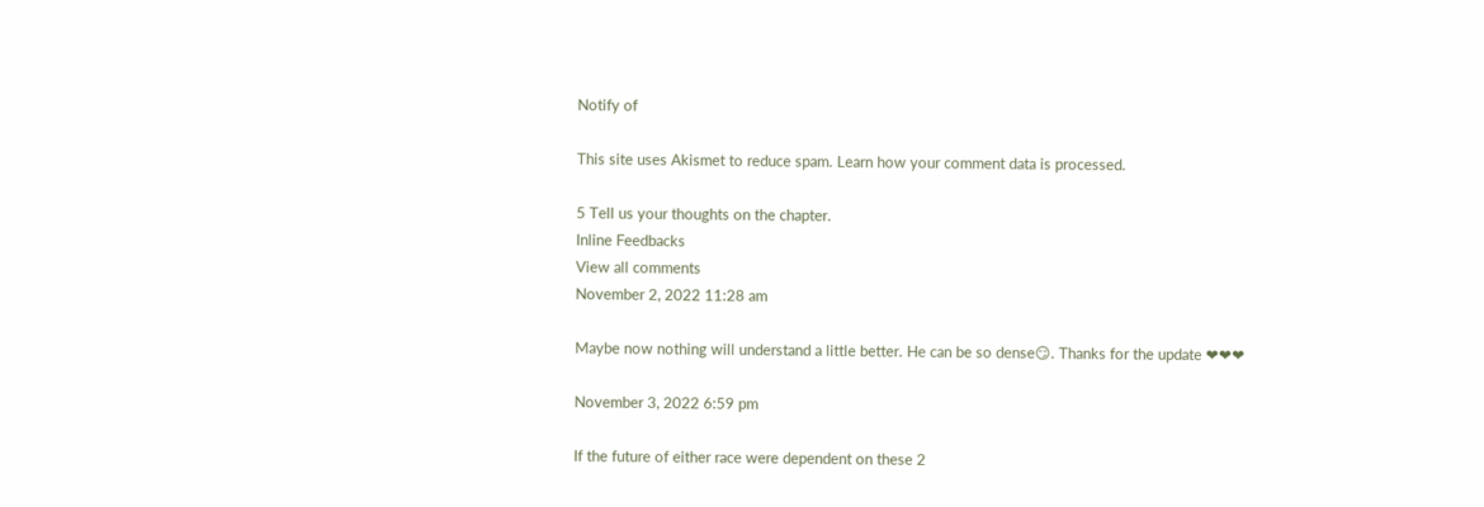Notify of

This site uses Akismet to reduce spam. Learn how your comment data is processed.

5 Tell us your thoughts on the chapter.
Inline Feedbacks
View all comments
November 2, 2022 11:28 am

Maybe now nothing will understand a little better. He can be so dense😏. Thanks for the update ❤❤❤

November 3, 2022 6:59 pm

If the future of either race were dependent on these 2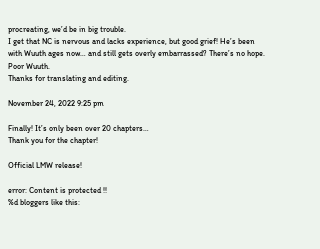procreating, we’d be in big trouble.
I get that NC is nervous and lacks experience, but good grief! He’s been with Wuuth ages now… and still gets overly embarrassed? There’s no hope. Poor Wuuth.
Thanks for translating and editing.

November 24, 2022 9:25 pm

Finally! It’s only been over 20 chapters…
Thank you for the chapter!

Official LMW release!

error: Content is protected !!
%d bloggers like this: